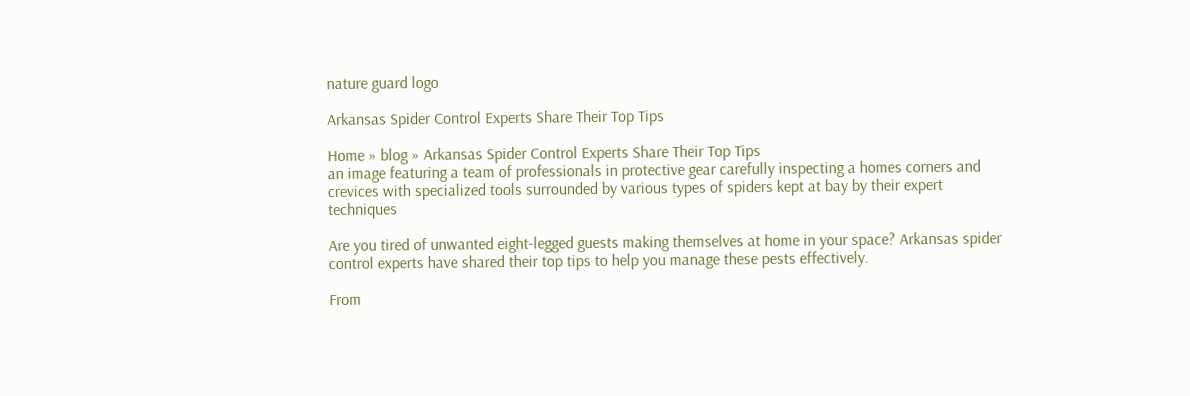nature guard logo

Arkansas Spider Control Experts Share Their Top Tips

Home » blog » Arkansas Spider Control Experts Share Their Top Tips
an image featuring a team of professionals in protective gear carefully inspecting a homes corners and crevices with specialized tools surrounded by various types of spiders kept at bay by their expert techniques

Are you tired of unwanted eight-legged guests making themselves at home in your space? Arkansas spider control experts have shared their top tips to help you manage these pests effectively.

From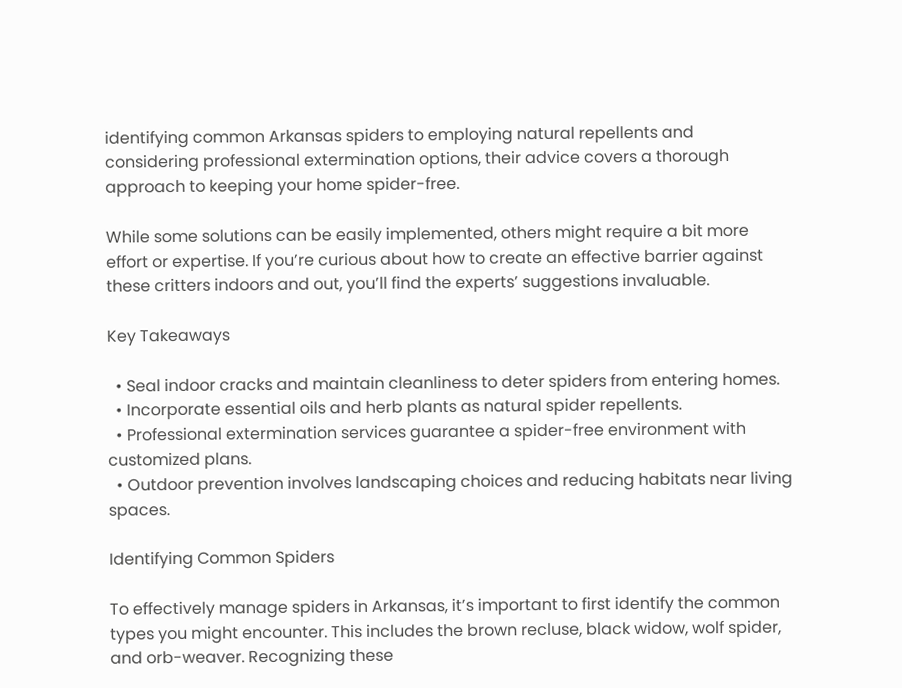identifying common Arkansas spiders to employing natural repellents and considering professional extermination options, their advice covers a thorough approach to keeping your home spider-free.

While some solutions can be easily implemented, others might require a bit more effort or expertise. If you’re curious about how to create an effective barrier against these critters indoors and out, you’ll find the experts’ suggestions invaluable.

Key Takeaways

  • Seal indoor cracks and maintain cleanliness to deter spiders from entering homes.
  • Incorporate essential oils and herb plants as natural spider repellents.
  • Professional extermination services guarantee a spider-free environment with customized plans.
  • Outdoor prevention involves landscaping choices and reducing habitats near living spaces.

Identifying Common Spiders

To effectively manage spiders in Arkansas, it’s important to first identify the common types you might encounter. This includes the brown recluse, black widow, wolf spider, and orb-weaver. Recognizing these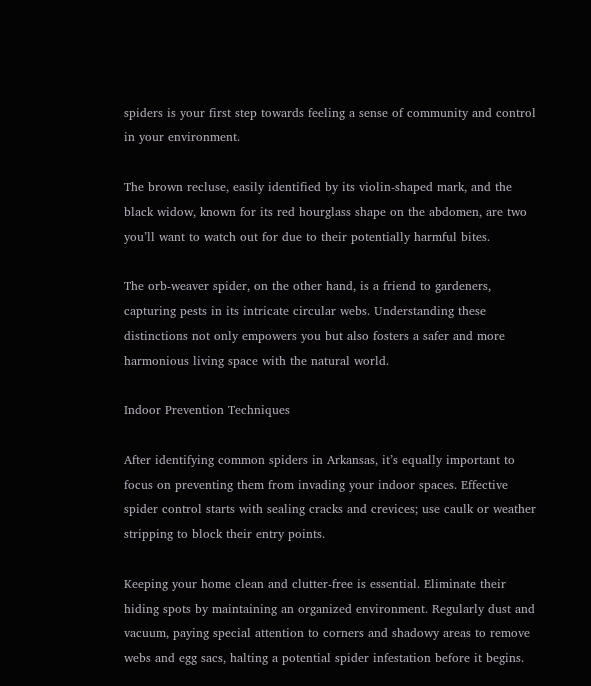spiders is your first step towards feeling a sense of community and control in your environment.

The brown recluse, easily identified by its violin-shaped mark, and the black widow, known for its red hourglass shape on the abdomen, are two you’ll want to watch out for due to their potentially harmful bites.

The orb-weaver spider, on the other hand, is a friend to gardeners, capturing pests in its intricate circular webs. Understanding these distinctions not only empowers you but also fosters a safer and more harmonious living space with the natural world.

Indoor Prevention Techniques

After identifying common spiders in Arkansas, it’s equally important to focus on preventing them from invading your indoor spaces. Effective spider control starts with sealing cracks and crevices; use caulk or weather stripping to block their entry points.

Keeping your home clean and clutter-free is essential. Eliminate their hiding spots by maintaining an organized environment. Regularly dust and vacuum, paying special attention to corners and shadowy areas to remove webs and egg sacs, halting a potential spider infestation before it begins.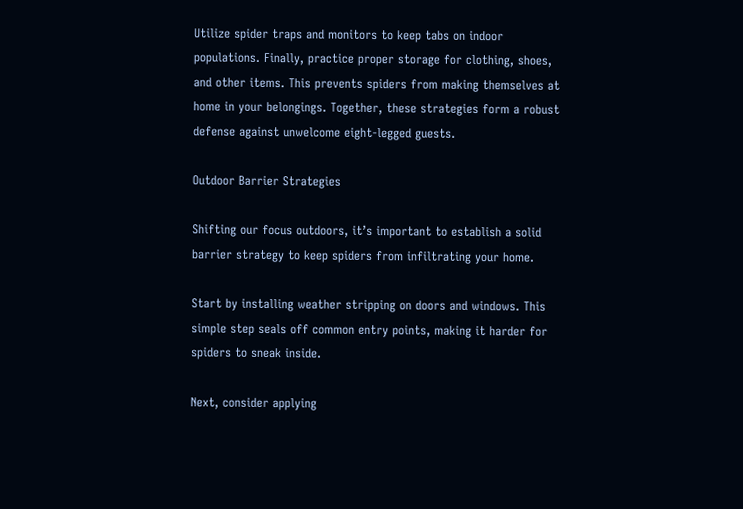Utilize spider traps and monitors to keep tabs on indoor populations. Finally, practice proper storage for clothing, shoes, and other items. This prevents spiders from making themselves at home in your belongings. Together, these strategies form a robust defense against unwelcome eight-legged guests.

Outdoor Barrier Strategies

Shifting our focus outdoors, it’s important to establish a solid barrier strategy to keep spiders from infiltrating your home.

Start by installing weather stripping on doors and windows. This simple step seals off common entry points, making it harder for spiders to sneak inside.

Next, consider applying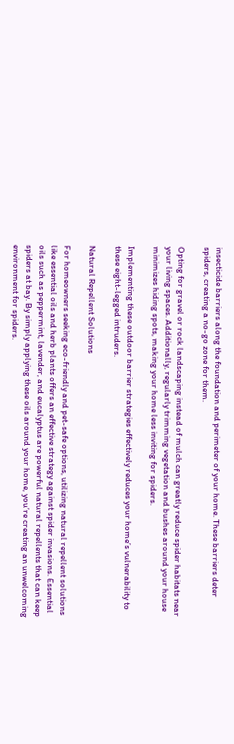insecticide barriers along the foundation and perimeter of your home. These barriers deter spiders, creating a no-go zone for them.

Opting for gravel or rock landscaping instead of mulch can greatly reduce spider habitats near your living spaces. Additionally, regularly trimming vegetation and bushes around your house minimizes hiding spots, making your home less inviting for spiders.

Implementing these outdoor barrier strategies effectively reduces your home’s vulnerability to these eight-legged intruders.

Natural Repellent Solutions

For homeowners seeking eco-friendly and pet-safe options, utilizing natural repellent solutions like essential oils and herb plants offers an effective strategy against spider invasions. Essential oils such as peppermint, lavender, and eucalyptus are powerful natural repellents that can keep spiders at bay. By simply applying these oils around your home, you’re creating an unwelcoming environment for spiders.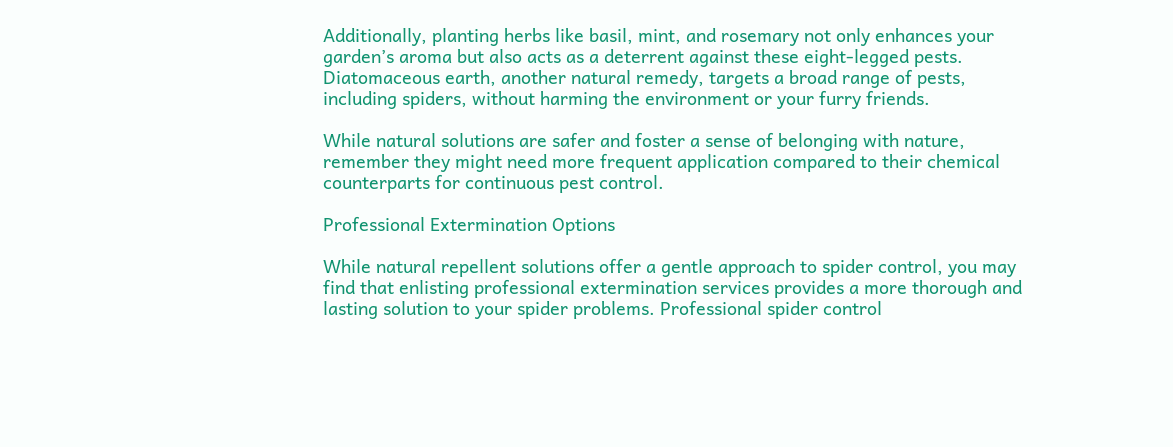Additionally, planting herbs like basil, mint, and rosemary not only enhances your garden’s aroma but also acts as a deterrent against these eight-legged pests. Diatomaceous earth, another natural remedy, targets a broad range of pests, including spiders, without harming the environment or your furry friends.

While natural solutions are safer and foster a sense of belonging with nature, remember they might need more frequent application compared to their chemical counterparts for continuous pest control.

Professional Extermination Options

While natural repellent solutions offer a gentle approach to spider control, you may find that enlisting professional extermination services provides a more thorough and lasting solution to your spider problems. Professional spider control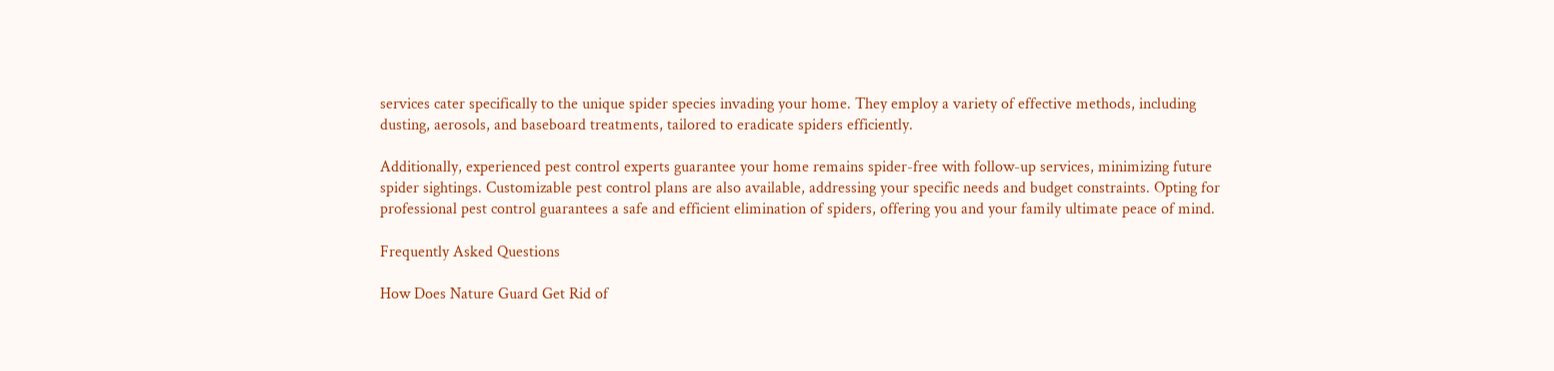services cater specifically to the unique spider species invading your home. They employ a variety of effective methods, including dusting, aerosols, and baseboard treatments, tailored to eradicate spiders efficiently.

Additionally, experienced pest control experts guarantee your home remains spider-free with follow-up services, minimizing future spider sightings. Customizable pest control plans are also available, addressing your specific needs and budget constraints. Opting for professional pest control guarantees a safe and efficient elimination of spiders, offering you and your family ultimate peace of mind.

Frequently Asked Questions

How Does Nature Guard Get Rid of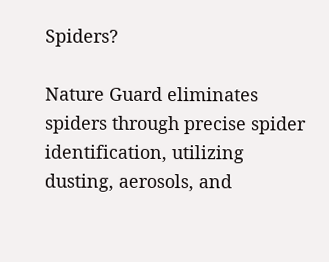Spiders?

Nature Guard eliminates spiders through precise spider identification, utilizing dusting, aerosols, and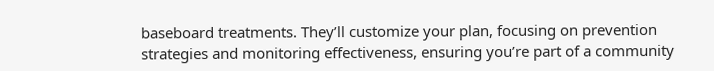baseboard treatments. They’ll customize your plan, focusing on prevention strategies and monitoring effectiveness, ensuring you’re part of a community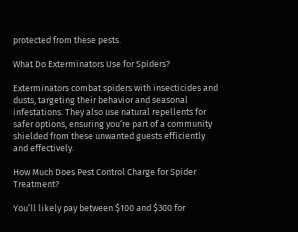protected from these pests.

What Do Exterminators Use for Spiders?

Exterminators combat spiders with insecticides and dusts, targeting their behavior and seasonal infestations. They also use natural repellents for safer options, ensuring you’re part of a community shielded from these unwanted guests efficiently and effectively.

How Much Does Pest Control Charge for Spider Treatment?

You’ll likely pay between $100 and $300 for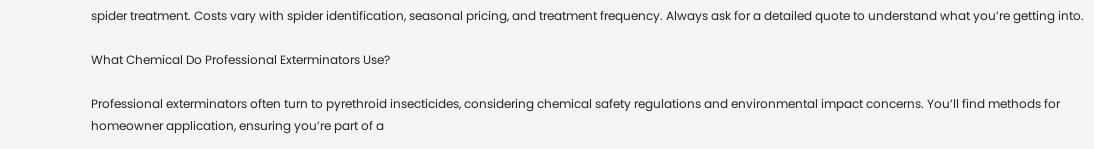spider treatment. Costs vary with spider identification, seasonal pricing, and treatment frequency. Always ask for a detailed quote to understand what you’re getting into.

What Chemical Do Professional Exterminators Use?

Professional exterminators often turn to pyrethroid insecticides, considering chemical safety regulations and environmental impact concerns. You’ll find methods for homeowner application, ensuring you’re part of a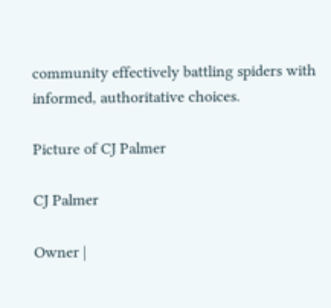community effectively battling spiders with informed, authoritative choices.

Picture of CJ Palmer

CJ Palmer

Owner |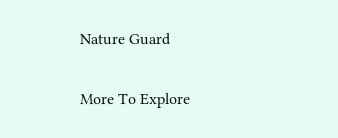Nature Guard

More To Explore